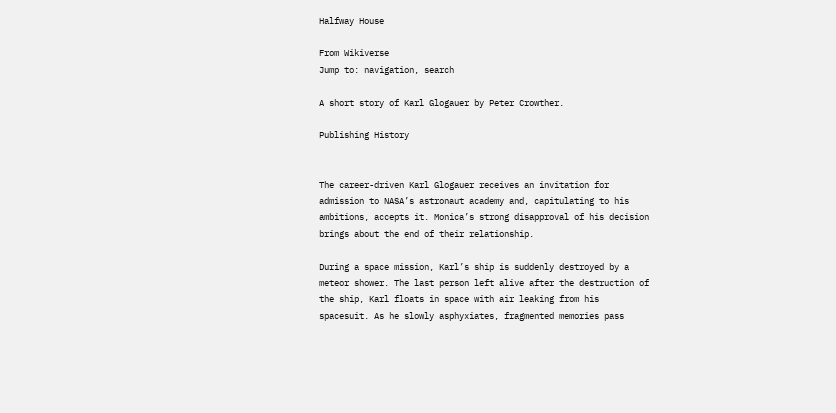Halfway House

From Wikiverse
Jump to: navigation, search

A short story of Karl Glogauer by Peter Crowther.

Publishing History


The career-driven Karl Glogauer receives an invitation for admission to NASA’s astronaut academy and, capitulating to his ambitions, accepts it. Monica’s strong disapproval of his decision brings about the end of their relationship.

During a space mission, Karl’s ship is suddenly destroyed by a meteor shower. The last person left alive after the destruction of the ship, Karl floats in space with air leaking from his spacesuit. As he slowly asphyxiates, fragmented memories pass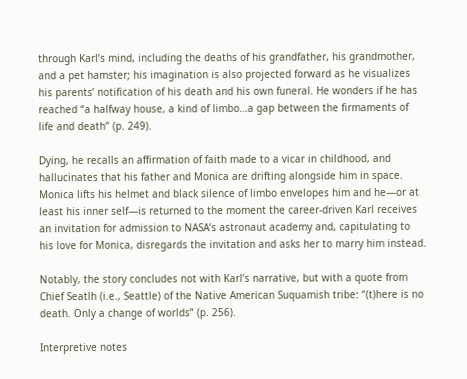through Karl’s mind, including the deaths of his grandfather, his grandmother, and a pet hamster; his imagination is also projected forward as he visualizes his parents’ notification of his death and his own funeral. He wonders if he has reached “a halfway house, a kind of limbo…a gap between the firmaments of life and death” (p. 249).

Dying, he recalls an affirmation of faith made to a vicar in childhood, and hallucinates that his father and Monica are drifting alongside him in space. Monica lifts his helmet and black silence of limbo envelopes him and he—or at least his inner self—is returned to the moment the career-driven Karl receives an invitation for admission to NASA’s astronaut academy and, capitulating to his love for Monica, disregards the invitation and asks her to marry him instead.

Notably, the story concludes not with Karl’s narrative, but with a quote from Chief Seatlh (i.e., Seattle) of the Native American Suquamish tribe: “(t)here is no death. Only a change of worlds” (p. 256).

Interpretive notes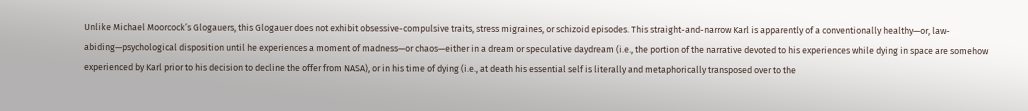Unlike Michael Moorcock’s Glogauers, this Glogauer does not exhibit obsessive-compulsive traits, stress migraines, or schizoid episodes. This straight-and-narrow Karl is apparently of a conventionally healthy—or, law-abiding—psychological disposition until he experiences a moment of madness—or chaos—either in a dream or speculative daydream (i.e., the portion of the narrative devoted to his experiences while dying in space are somehow experienced by Karl prior to his decision to decline the offer from NASA), or in his time of dying (i.e., at death his essential self is literally and metaphorically transposed over to the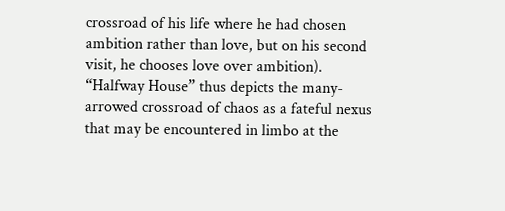crossroad of his life where he had chosen ambition rather than love, but on his second visit, he chooses love over ambition). “Halfway House” thus depicts the many-arrowed crossroad of chaos as a fateful nexus that may be encountered in limbo at the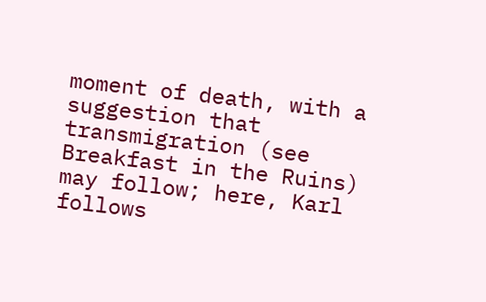moment of death, with a suggestion that transmigration (see Breakfast in the Ruins) may follow; here, Karl follows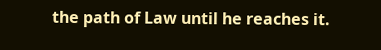the path of Law until he reaches it.